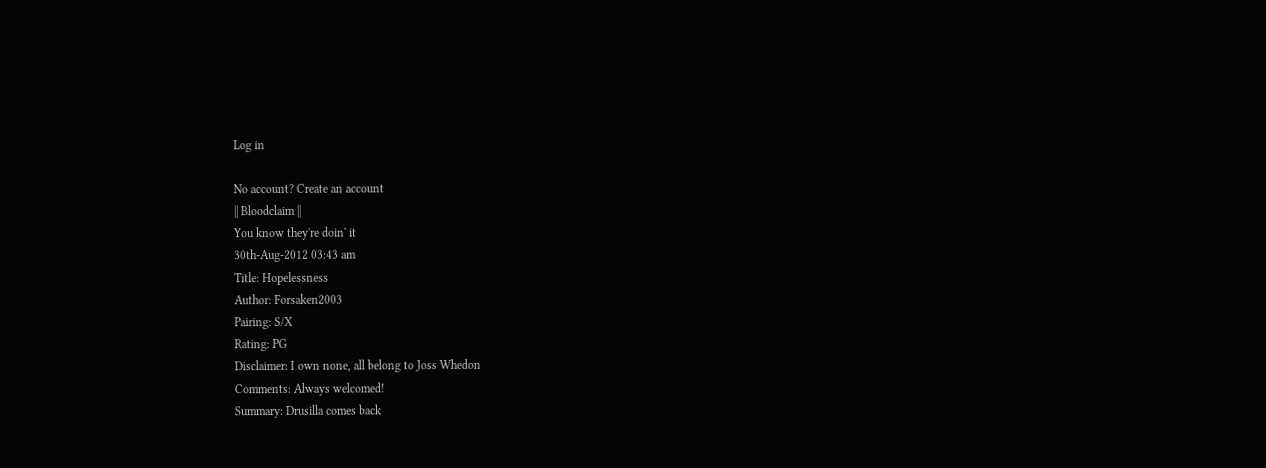Log in

No account? Create an account
|| Bloodclaim ||
You know they're doin' it
30th-Aug-2012 03:43 am
Title: Hopelessness
Author: Forsaken2003
Pairing: S/X
Rating: PG
Disclaimer: I own none, all belong to Joss Whedon
Comments: Always welcomed!
Summary: Drusilla comes back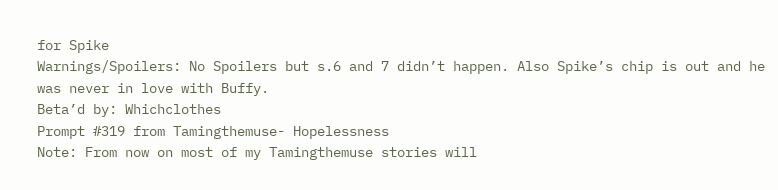for Spike
Warnings/Spoilers: No Spoilers but s.6 and 7 didn’t happen. Also Spike’s chip is out and he was never in love with Buffy.
Beta’d by: Whichclothes
Prompt #319 from Tamingthemuse- Hopelessness
Note: From now on most of my Tamingthemuse stories will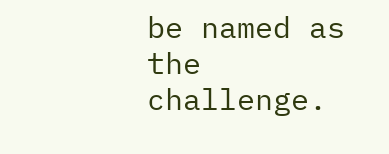be named as the challenge.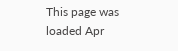This page was loaded Apr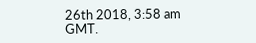26th 2018, 3:58 am GMT.